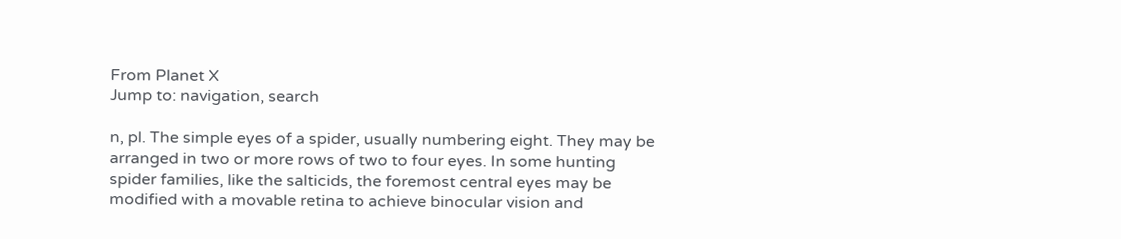From Planet X
Jump to: navigation, search

n, pl. The simple eyes of a spider, usually numbering eight. They may be arranged in two or more rows of two to four eyes. In some hunting spider families, like the salticids, the foremost central eyes may be modified with a movable retina to achieve binocular vision and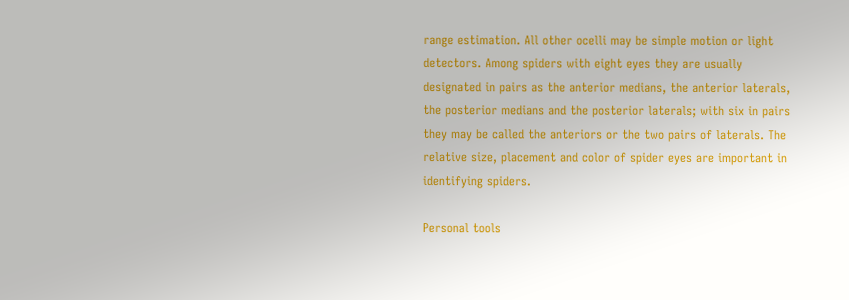range estimation. All other ocelli may be simple motion or light detectors. Among spiders with eight eyes they are usually designated in pairs as the anterior medians, the anterior laterals, the posterior medians and the posterior laterals; with six in pairs they may be called the anteriors or the two pairs of laterals. The relative size, placement and color of spider eyes are important in identifying spiders.

Personal tools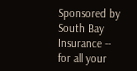Sponsored by South Bay Insurance -- for all your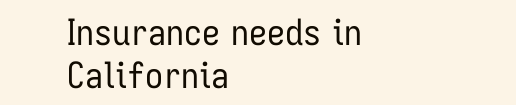Insurance needs in California